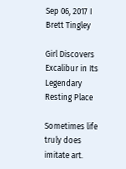Sep 06, 2017 I Brett Tingley

Girl Discovers Excalibur in Its Legendary Resting Place

Sometimes life truly does imitate art.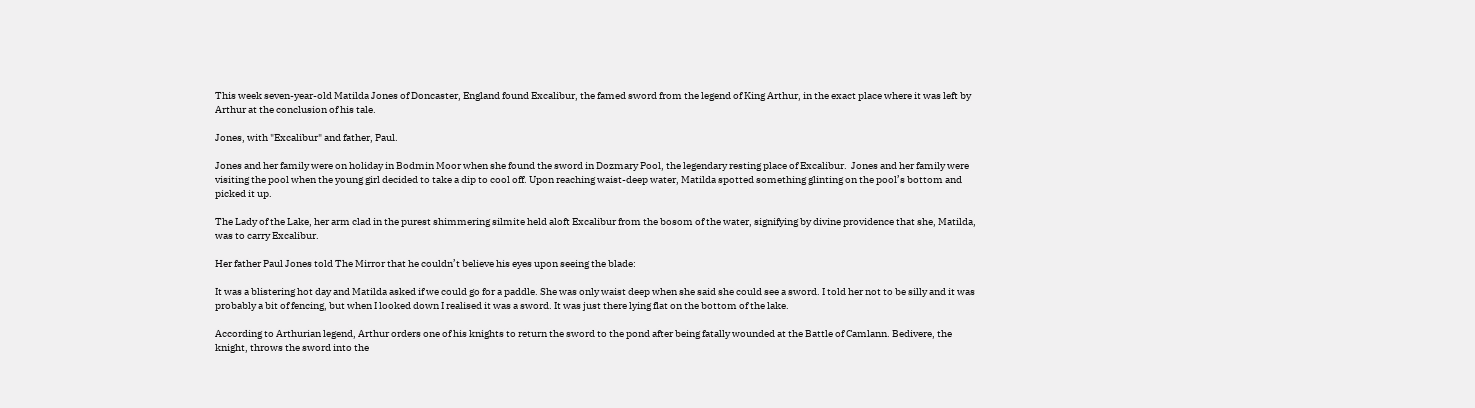This week seven-year-old Matilda Jones of Doncaster, England found Excalibur, the famed sword from the legend of King Arthur, in the exact place where it was left by Arthur at the conclusion of his tale.

Jones, with "Excalibur" and father, Paul.

Jones and her family were on holiday in Bodmin Moor when she found the sword in Dozmary Pool, the legendary resting place of Excalibur.  Jones and her family were visiting the pool when the young girl decided to take a dip to cool off. Upon reaching waist-deep water, Matilda spotted something glinting on the pool’s bottom and picked it up.

The Lady of the Lake, her arm clad in the purest shimmering silmite held aloft Excalibur from the bosom of the water, signifying by divine providence that she, Matilda, was to carry Excalibur.

Her father Paul Jones told The Mirror that he couldn’t believe his eyes upon seeing the blade:

It was a blistering hot day and Matilda asked if we could go for a paddle. She was only waist deep when she said she could see a sword. I told her not to be silly and it was probably a bit of fencing, but when I looked down I realised it was a sword. It was just there lying flat on the bottom of the lake.

According to Arthurian legend, Arthur orders one of his knights to return the sword to the pond after being fatally wounded at the Battle of Camlann. Bedivere, the knight, throws the sword into the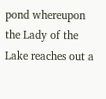pond whereupon the Lady of the Lake reaches out a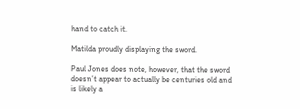hand to catch it.

Matilda proudly displaying the sword.

Paul Jones does note, however, that the sword doesn’t appear to actually be centuries old and is likely a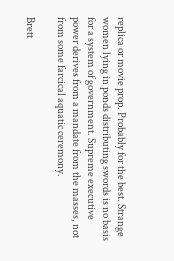replica or movie prop. Probably for the best. Strange women lying in ponds distributing swords is no basis for a system of government. Supreme executive power derives from a mandate from the masses, not from some farcical aquatic ceremony.

Brett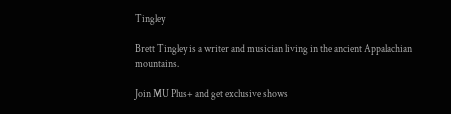Tingley

Brett Tingley is a writer and musician living in the ancient Appalachian mountains.

Join MU Plus+ and get exclusive shows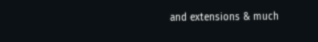and extensions & much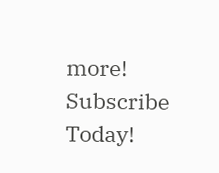more! Subscribe Today!